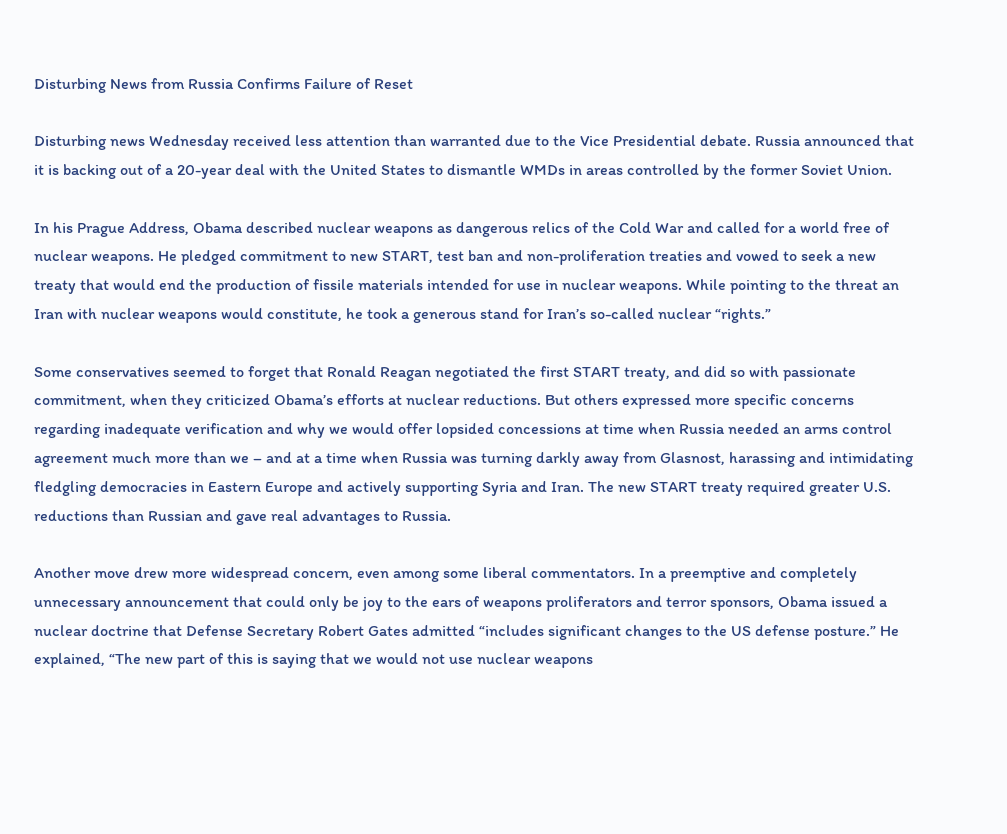Disturbing News from Russia Confirms Failure of Reset

Disturbing news Wednesday received less attention than warranted due to the Vice Presidential debate. Russia announced that it is backing out of a 20-year deal with the United States to dismantle WMDs in areas controlled by the former Soviet Union.

In his Prague Address, Obama described nuclear weapons as dangerous relics of the Cold War and called for a world free of nuclear weapons. He pledged commitment to new START, test ban and non-proliferation treaties and vowed to seek a new treaty that would end the production of fissile materials intended for use in nuclear weapons. While pointing to the threat an Iran with nuclear weapons would constitute, he took a generous stand for Iran’s so-called nuclear “rights.”

Some conservatives seemed to forget that Ronald Reagan negotiated the first START treaty, and did so with passionate commitment, when they criticized Obama’s efforts at nuclear reductions. But others expressed more specific concerns regarding inadequate verification and why we would offer lopsided concessions at time when Russia needed an arms control agreement much more than we – and at a time when Russia was turning darkly away from Glasnost, harassing and intimidating fledgling democracies in Eastern Europe and actively supporting Syria and Iran. The new START treaty required greater U.S. reductions than Russian and gave real advantages to Russia.

Another move drew more widespread concern, even among some liberal commentators. In a preemptive and completely unnecessary announcement that could only be joy to the ears of weapons proliferators and terror sponsors, Obama issued a nuclear doctrine that Defense Secretary Robert Gates admitted “includes significant changes to the US defense posture.” He explained, “The new part of this is saying that we would not use nuclear weapons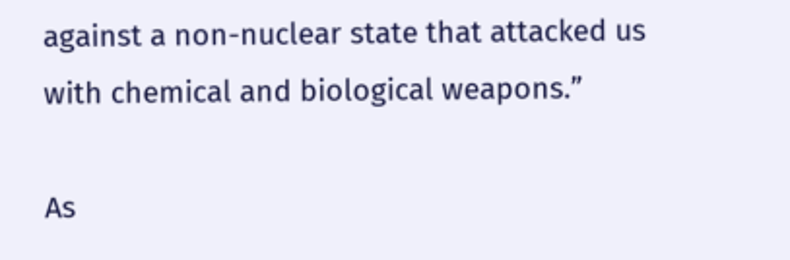against a non-nuclear state that attacked us with chemical and biological weapons.”

As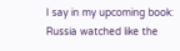I say in my upcoming book: Russia watched like the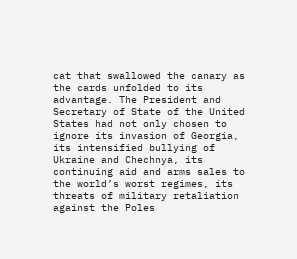cat that swallowed the canary as the cards unfolded to its advantage. The President and Secretary of State of the United States had not only chosen to ignore its invasion of Georgia, its intensified bullying of Ukraine and Chechnya, its continuing aid and arms sales to the world’s worst regimes, its threats of military retaliation against the Poles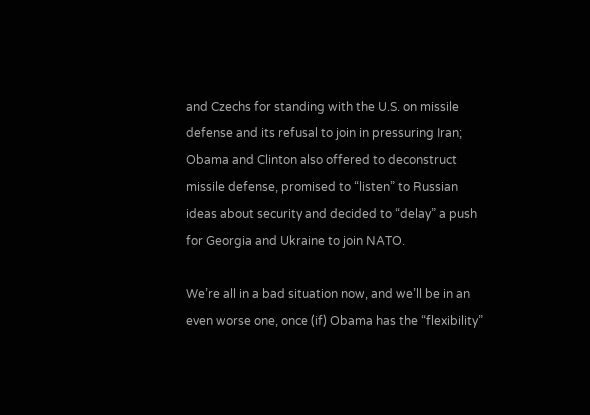and Czechs for standing with the U.S. on missile defense and its refusal to join in pressuring Iran; Obama and Clinton also offered to deconstruct missile defense, promised to “listen” to Russian ideas about security and decided to “delay” a push for Georgia and Ukraine to join NATO.

We’re all in a bad situation now, and we’ll be in an even worse one, once (if) Obama has the “flexibility”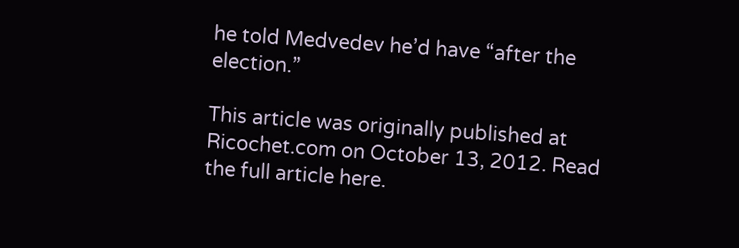he told Medvedev he’d have “after the election.”

This article was originally published at Ricochet.com on October 13, 2012. Read the full article here.